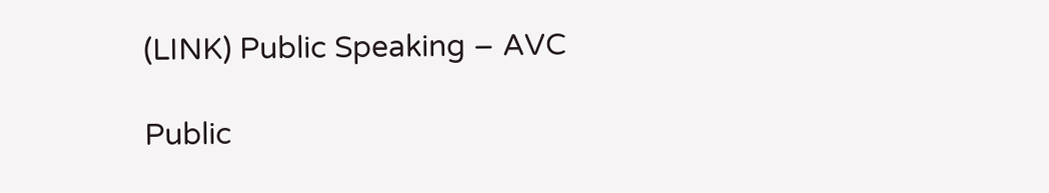(LINK) Public Speaking – AVC

Public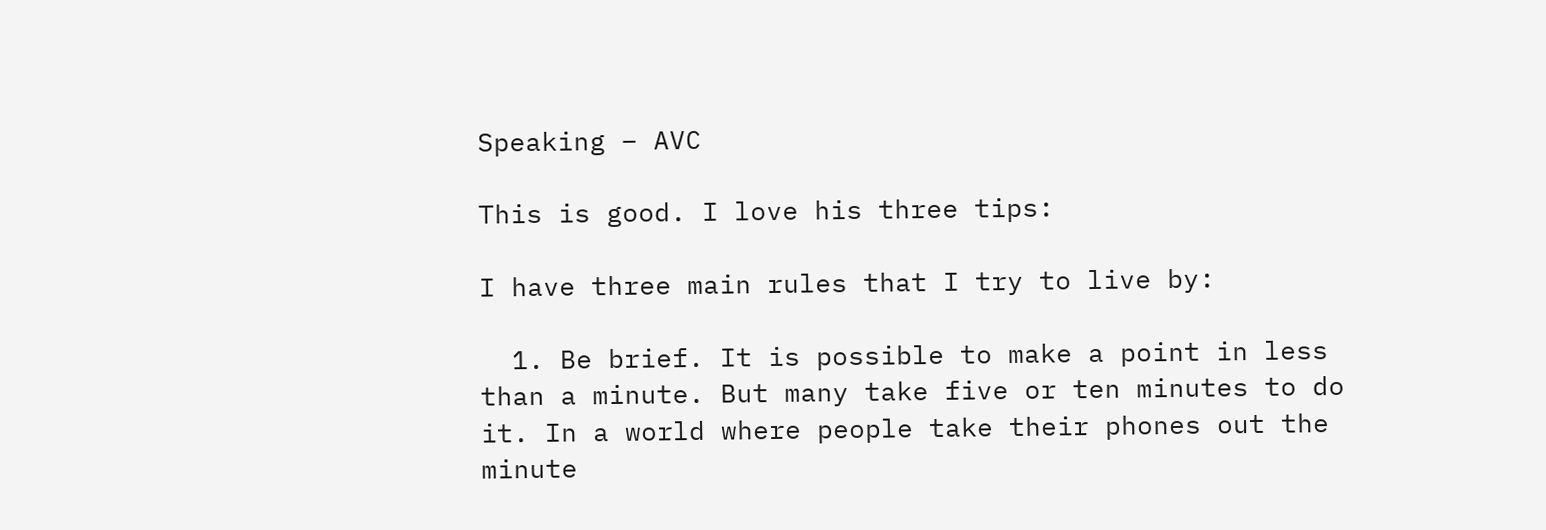Speaking – AVC

This is good. I love his three tips:

I have three main rules that I try to live by:

  1. Be brief. It is possible to make a point in less than a minute. But many take five or ten minutes to do it. In a world where people take their phones out the minute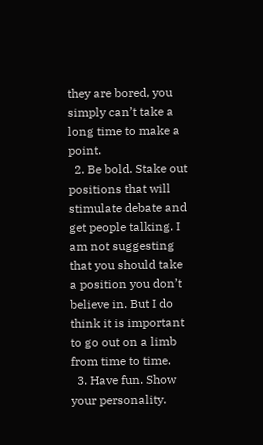they are bored, you simply can’t take a long time to make a point.
  2. Be bold. Stake out positions that will stimulate debate and get people talking. I am not suggesting that you should take a position you don’t believe in. But I do think it is important to go out on a limb from time to time.
  3. Have fun. Show your personality.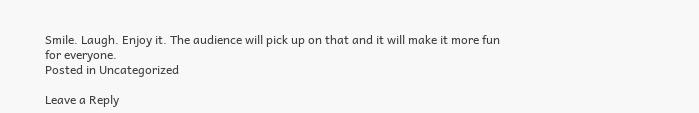Smile. Laugh. Enjoy it. The audience will pick up on that and it will make it more fun for everyone.
Posted in Uncategorized

Leave a Reply